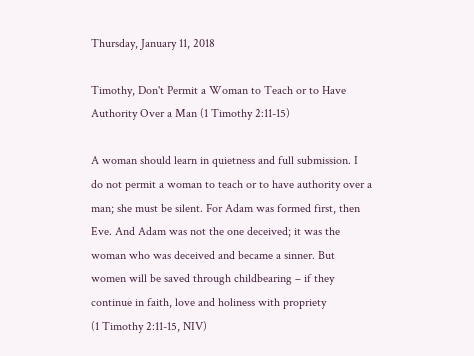Thursday, January 11, 2018

Timothy, Don't Permit a Woman to Teach or to Have Authority Over a Man (1 Timothy 2:11-15)

A woman should learn in quietness and full submission. I do not permit a woman to teach or to have authority over a man; she must be silent. For Adam was formed first, then Eve. And Adam was not the one deceived; it was the woman who was deceived and became a sinner. But women will be saved through childbearing – if they continue in faith, love and holiness with propriety
(1 Timothy 2:11-15, NIV)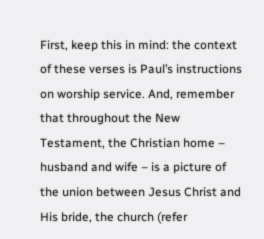First, keep this in mind: the context of these verses is Paul’s instructions on worship service. And, remember that throughout the New Testament, the Christian home – husband and wife – is a picture of the union between Jesus Christ and His bride, the church (refer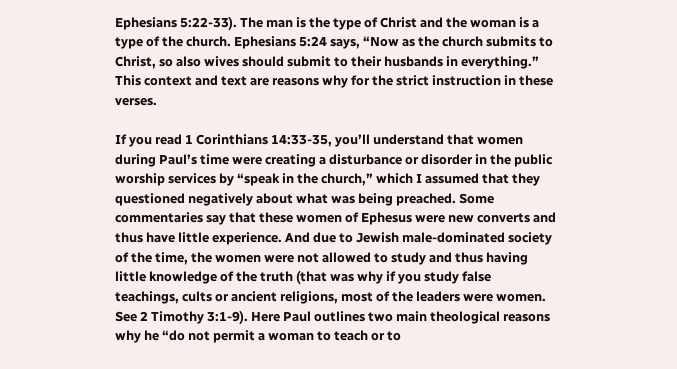Ephesians 5:22-33). The man is the type of Christ and the woman is a type of the church. Ephesians 5:24 says, “Now as the church submits to Christ, so also wives should submit to their husbands in everything.” This context and text are reasons why for the strict instruction in these verses.

If you read 1 Corinthians 14:33-35, you’ll understand that women during Paul’s time were creating a disturbance or disorder in the public worship services by “speak in the church,” which I assumed that they questioned negatively about what was being preached. Some commentaries say that these women of Ephesus were new converts and thus have little experience. And due to Jewish male-dominated society of the time, the women were not allowed to study and thus having little knowledge of the truth (that was why if you study false teachings, cults or ancient religions, most of the leaders were women. See 2 Timothy 3:1-9). Here Paul outlines two main theological reasons why he “do not permit a woman to teach or to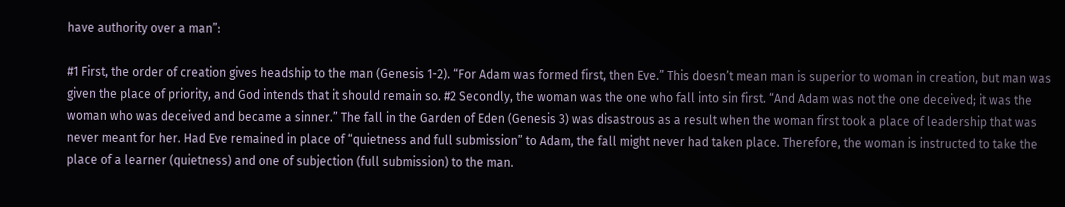have authority over a man”:

#1 First, the order of creation gives headship to the man (Genesis 1-2). “For Adam was formed first, then Eve.” This doesn’t mean man is superior to woman in creation, but man was given the place of priority, and God intends that it should remain so. #2 Secondly, the woman was the one who fall into sin first. “And Adam was not the one deceived; it was the woman who was deceived and became a sinner.” The fall in the Garden of Eden (Genesis 3) was disastrous as a result when the woman first took a place of leadership that was never meant for her. Had Eve remained in place of “quietness and full submission” to Adam, the fall might never had taken place. Therefore, the woman is instructed to take the place of a learner (quietness) and one of subjection (full submission) to the man.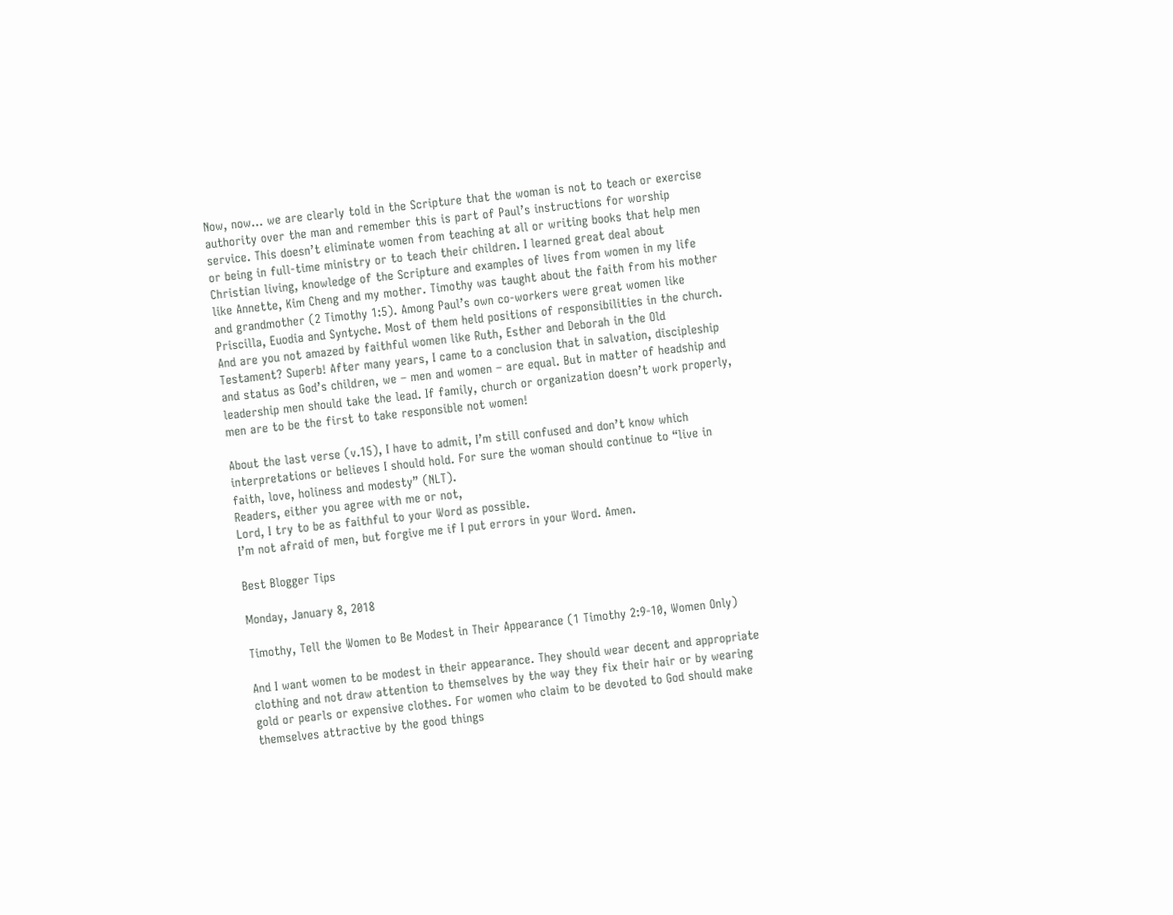Now, now… we are clearly told in the Scripture that the woman is not to teach or exercise authority over the man and remember this is part of Paul’s instructions for worship service. This doesn’t eliminate women from teaching at all or writing books that help men or being in full-time ministry or to teach their children. I learned great deal about Christian living, knowledge of the Scripture and examples of lives from women in my life like Annette, Kim Cheng and my mother. Timothy was taught about the faith from his mother and grandmother (2 Timothy 1:5). Among Paul’s own co-workers were great women like Priscilla, Euodia and Syntyche. Most of them held positions of responsibilities in the church. And are you not amazed by faithful women like Ruth, Esther and Deborah in the Old Testament? Superb! After many years, I came to a conclusion that in salvation, discipleship and status as God’s children, we – men and women – are equal. But in matter of headship and leadership men should take the lead. If family, church or organization doesn’t work properly, men are to be the first to take responsible not women!

About the last verse (v.15), I have to admit, I’m still confused and don’t know which interpretations or believes I should hold. For sure the woman should continue to “live in faith, love, holiness and modesty” (NLT).
Readers, either you agree with me or not,
Lord, I try to be as faithful to your Word as possible.
I’m not afraid of men, but forgive me if I put errors in your Word. Amen.

Best Blogger Tips

Monday, January 8, 2018

Timothy, Tell the Women to Be Modest in Their Appearance (1 Timothy 2:9-10, Women Only)

And I want women to be modest in their appearance. They should wear decent and appropriate clothing and not draw attention to themselves by the way they fix their hair or by wearing gold or pearls or expensive clothes. For women who claim to be devoted to God should make themselves attractive by the good things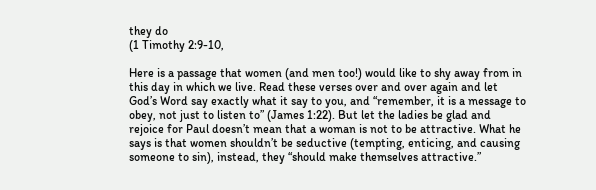they do
(1 Timothy 2:9-10,

Here is a passage that women (and men too!) would like to shy away from in this day in which we live. Read these verses over and over again and let God’s Word say exactly what it say to you, and “remember, it is a message to obey, not just to listen to” (James 1:22). But let the ladies be glad and rejoice for Paul doesn’t mean that a woman is not to be attractive. What he says is that women shouldn’t be seductive (tempting, enticing, and causing someone to sin), instead, they “should make themselves attractive.”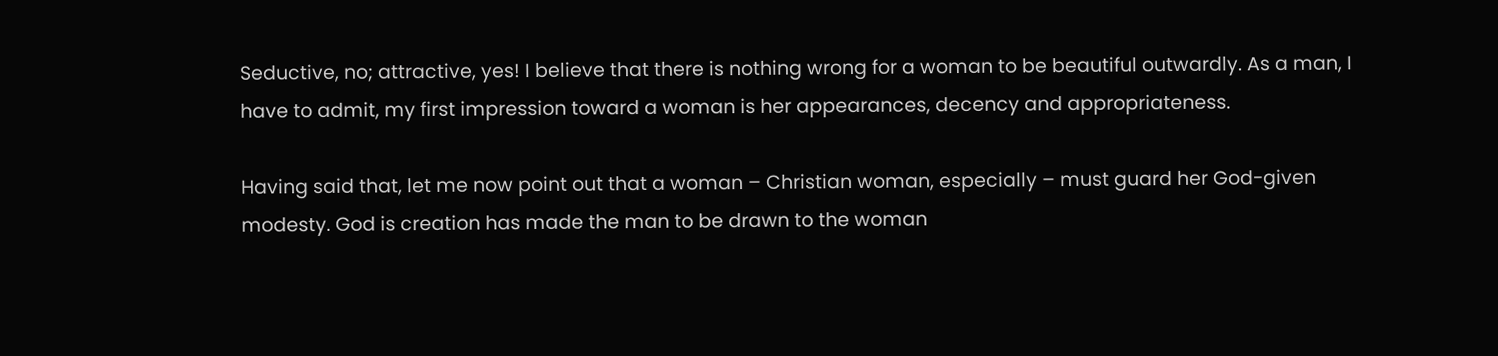Seductive, no; attractive, yes! I believe that there is nothing wrong for a woman to be beautiful outwardly. As a man, I have to admit, my first impression toward a woman is her appearances, decency and appropriateness.

Having said that, let me now point out that a woman – Christian woman, especially – must guard her God-given modesty. God is creation has made the man to be drawn to the woman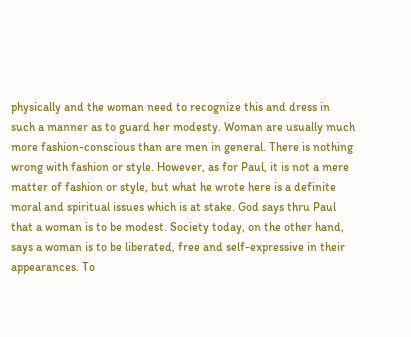physically and the woman need to recognize this and dress in such a manner as to guard her modesty. Woman are usually much more fashion-conscious than are men in general. There is nothing wrong with fashion or style. However, as for Paul, it is not a mere matter of fashion or style, but what he wrote here is a definite moral and spiritual issues which is at stake. God says thru Paul that a woman is to be modest. Society today, on the other hand, says a woman is to be liberated, free and self-expressive in their appearances. To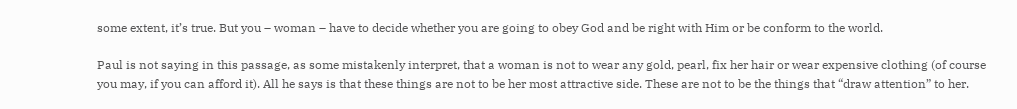some extent, it’s true. But you – woman – have to decide whether you are going to obey God and be right with Him or be conform to the world.

Paul is not saying in this passage, as some mistakenly interpret, that a woman is not to wear any gold, pearl, fix her hair or wear expensive clothing (of course you may, if you can afford it). All he says is that these things are not to be her most attractive side. These are not to be the things that “draw attention” to her.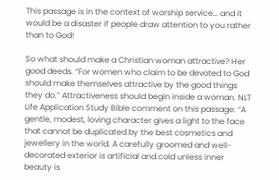This passage is in the context of worship service… and it would be a disaster if people draw attention to you rather than to God!

So what should make a Christian woman attractive? Her good deeds. “For women who claim to be devoted to God should make themselves attractive by the good things they do.” Attractiveness should begin inside a woman. NLT Life Application Study Bible comment on this passage: “A gentle, modest, loving character gives a light to the face that cannot be duplicated by the best cosmetics and jewellery in the world. A carefully groomed and well-decorated exterior is artificial and cold unless inner beauty is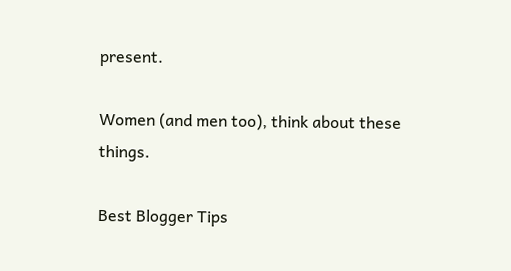present.

Women (and men too), think about these things.

Best Blogger Tips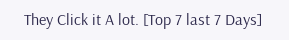They Click it A lot. [Top 7 last 7 Days]